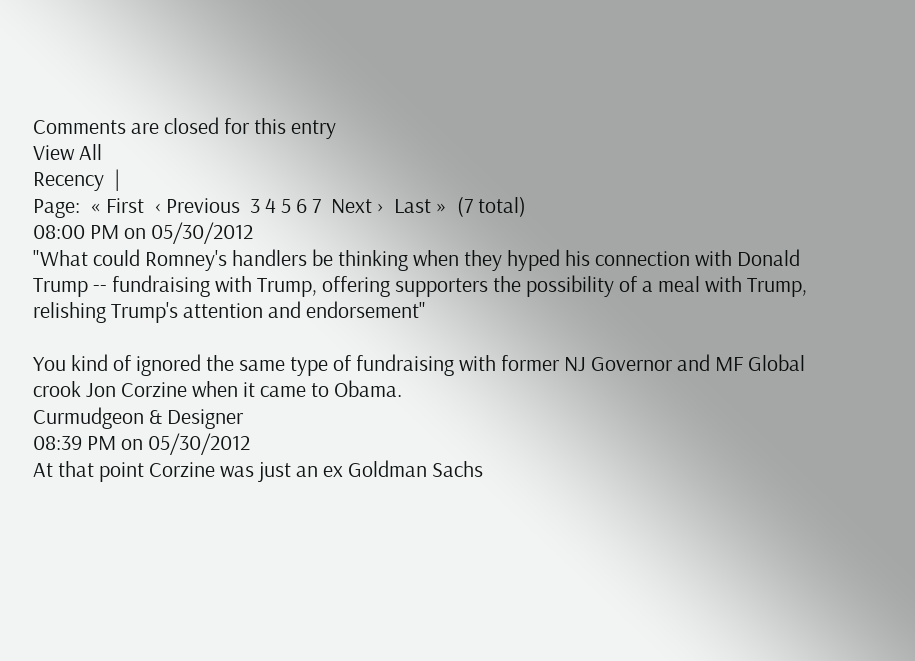Comments are closed for this entry
View All
Recency  |
Page:  « First  ‹ Previous  3 4 5 6 7  Next ›  Last »  (7 total)
08:00 PM on 05/30/2012
"What could Romney's handlers be thinking when they hyped his connection with Donald Trump -- fundraising with Trump, offering supporters the possibility of a meal with Trump, relishing Trump's attention and endorsement"

You kind of ignored the same type of fundraising with former NJ Governor and MF Global crook Jon Corzine when it came to Obama.
Curmudgeon & Designer
08:39 PM on 05/30/2012
At that point Corzine was just an ex Goldman Sachs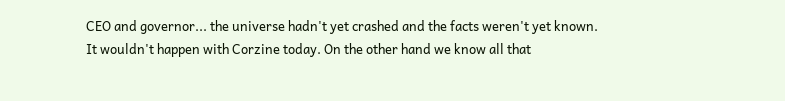CEO and governor... the universe hadn't yet crashed and the facts weren't yet known. It wouldn't happen with Corzine today. On the other hand we know all that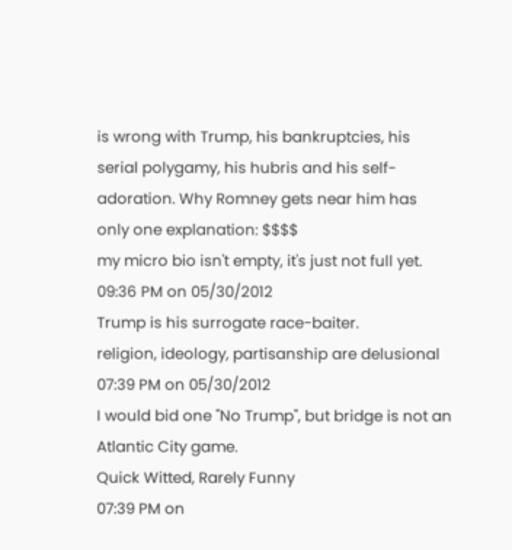is wrong with Trump, his bankruptcies, his serial polygamy, his hubris and his self-adoration. Why Romney gets near him has only one explanation: $$$$
my micro bio isn't empty, it's just not full yet.
09:36 PM on 05/30/2012
Trump is his surrogate race-baiter.
religion, ideology, partisanship are delusional
07:39 PM on 05/30/2012
I would bid one "No Trump", but bridge is not an Atlantic City game.
Quick Witted, Rarely Funny
07:39 PM on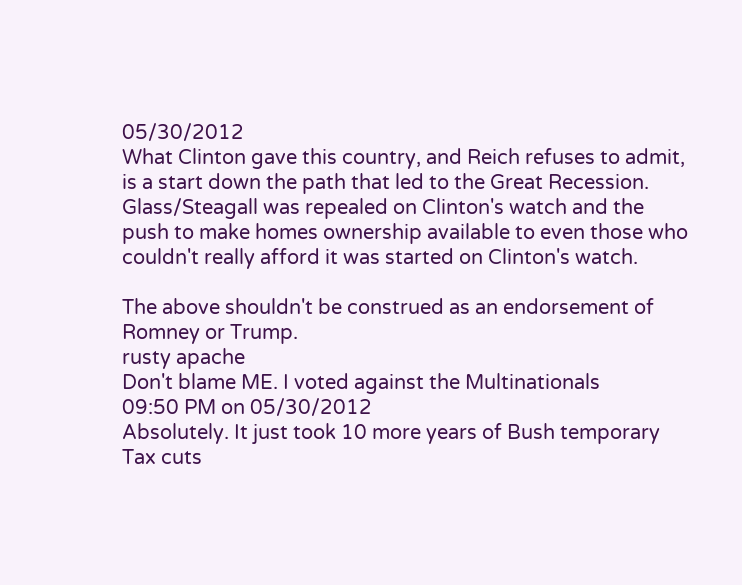05/30/2012
What Clinton gave this country, and Reich refuses to admit, is a start down the path that led to the Great Recession. Glass/Steagall was repealed on Clinton's watch and the push to make homes ownership available to even those who couldn't really afford it was started on Clinton's watch.

The above shouldn't be construed as an endorsement of Romney or Trump.
rusty apache
Don't blame ME. I voted against the Multinationals
09:50 PM on 05/30/2012
Absolutely. It just took 10 more years of Bush temporary Tax cuts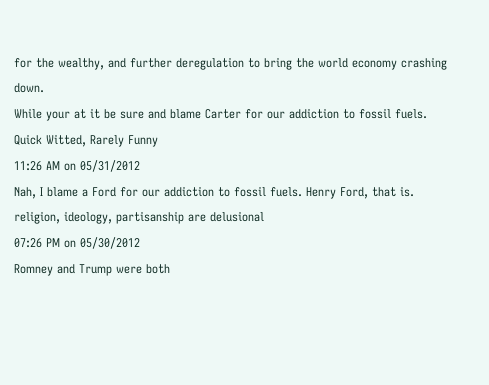for the wealthy, and further deregulation to bring the world economy crashing down.
While your at it be sure and blame Carter for our addiction to fossil fuels.
Quick Witted, Rarely Funny
11:26 AM on 05/31/2012
Nah, I blame a Ford for our addiction to fossil fuels. Henry Ford, that is.
religion, ideology, partisanship are delusional
07:26 PM on 05/30/2012
Romney and Trump were both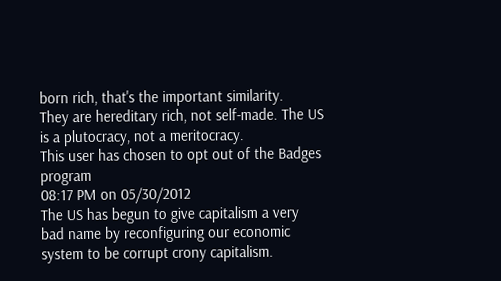born rich, that's the important similarity.
They are hereditary rich, not self-made. The US is a plutocracy, not a meritocracy.
This user has chosen to opt out of the Badges program
08:17 PM on 05/30/2012
The US has begun to give capitalism a very bad name by reconfiguring our economic system to be corrupt crony capitalism.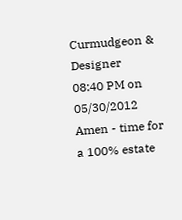Curmudgeon & Designer
08:40 PM on 05/30/2012
Amen - time for a 100% estate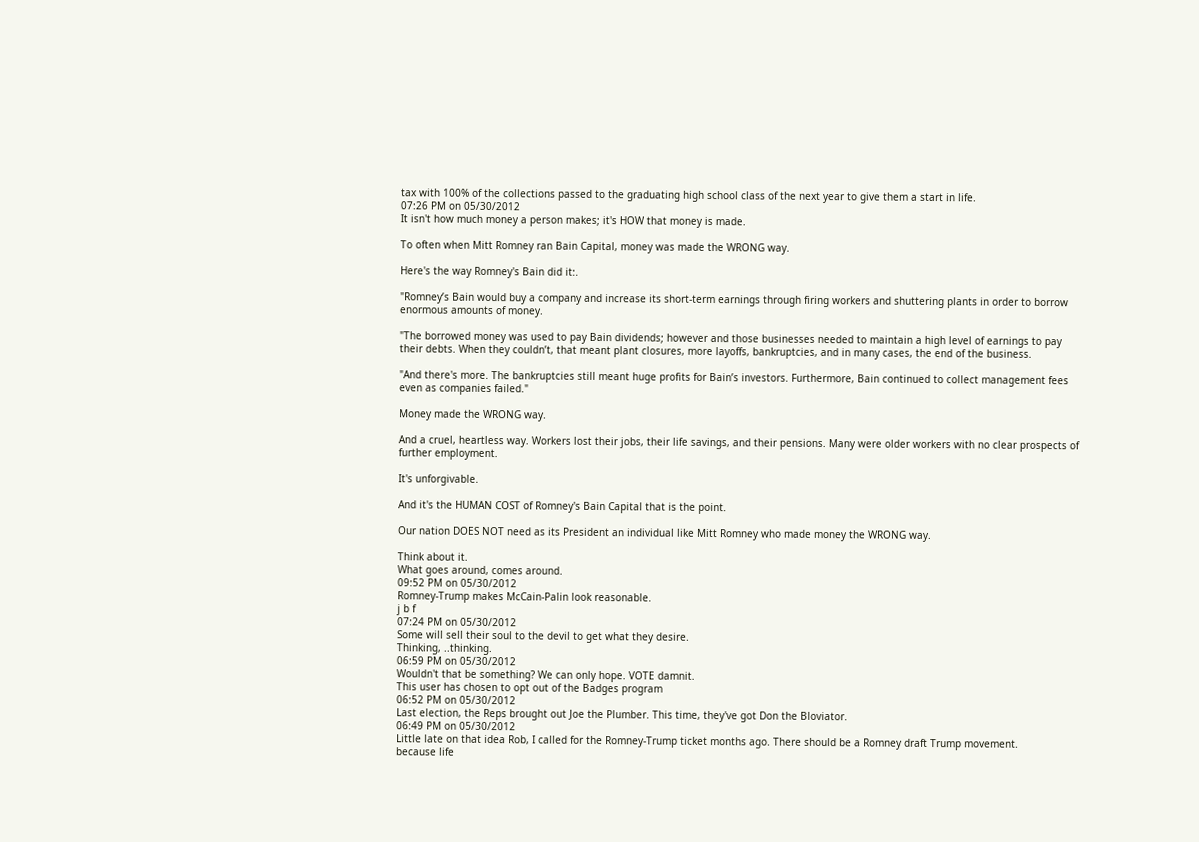tax with 100% of the collections passed to the graduating high school class of the next year to give them a start in life.
07:26 PM on 05/30/2012
It isn't how much money a person makes; it's HOW that money is made.

To often when Mitt Romney ran Bain Capital, money was made the WRONG way.

Here's the way Romney's Bain did it:.

"Romney’s Bain would buy a company and increase its short-term earnings through firing workers and shuttering plants in order to borrow enormous amounts of money.

"The borrowed money was used to pay Bain dividends; however and those businesses needed to maintain a high level of earnings to pay their debts. When they couldn’t, that meant plant closures, more layoffs, bankruptcies, and in many cases, the end of the business.

"And there's more. The bankruptcies still meant huge profits for Bain’s investors. Furthermore, Bain continued to collect management fees even as companies failed."

Money made the WRONG way.

And a cruel, heartless way. Workers lost their jobs, their life savings, and their pensions. Many were older workers with no clear prospects of further employment.

It's unforgivable.

And it's the HUMAN COST of Romney's Bain Capital that is the point.

Our nation DOES NOT need as its President an individual like Mitt Romney who made money the WRONG way.

Think about it.
What goes around, comes around.
09:52 PM on 05/30/2012
Romney-Trump makes McCain-Palin look reasonable.
j b f
07:24 PM on 05/30/2012
Some will sell their soul to the devil to get what they desire.
Thinking, ..thinking.
06:59 PM on 05/30/2012
Wouldn't that be something? We can only hope. VOTE damnit.
This user has chosen to opt out of the Badges program
06:52 PM on 05/30/2012
Last election, the Reps brought out Joe the Plumber. This time, they've got Don the Bloviator.
06:49 PM on 05/30/2012
Little late on that idea Rob, I called for the Romney-Trump ticket months ago. There should be a Romney draft Trump movement.
because life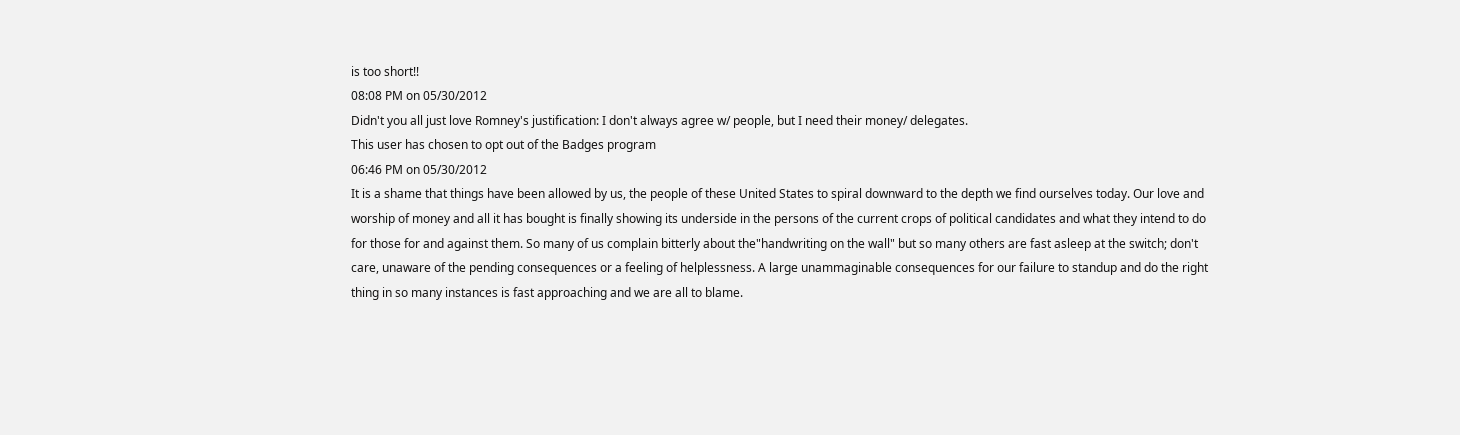is too short!!
08:08 PM on 05/30/2012
Didn't you all just love Romney's justification: I don't always agree w/ people, but I need their money/ delegates.
This user has chosen to opt out of the Badges program
06:46 PM on 05/30/2012
It is a shame that things have been allowed by us, the people of these United States to spiral downward to the depth we find ourselves today. Our love and worship of money and all it has bought is finally showing its underside in the persons of the current crops of political candidates and what they intend to do for those for and against them. So many of us complain bitterly about the"handwriting on the wall" but so many others are fast asleep at the switch; don't care, unaware of the pending consequences or a feeling of helplessness. A large unammaginable consequences for our failure to standup and do the right thing in so many instances is fast approaching and we are all to blame.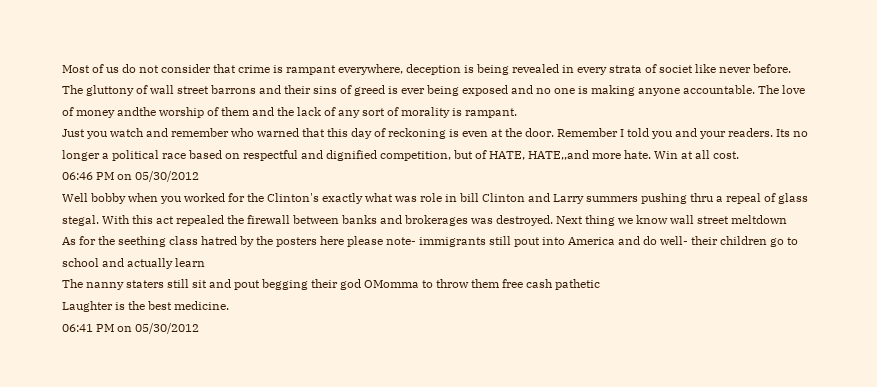Most of us do not consider that crime is rampant everywhere, deception is being revealed in every strata of societ like never before. The gluttony of wall street barrons and their sins of greed is ever being exposed and no one is making anyone accountable. The love of money andthe worship of them and the lack of any sort of morality is rampant.
Just you watch and remember who warned that this day of reckoning is even at the door. Remember I told you and your readers. Its no longer a political race based on respectful and dignified competition, but of HATE, HATE,,and more hate. Win at all cost.
06:46 PM on 05/30/2012
Well bobby when you worked for the Clinton's exactly what was role in bill Clinton and Larry summers pushing thru a repeal of glass stegal. With this act repealed the firewall between banks and brokerages was destroyed. Next thing we know wall street meltdown
As for the seething class hatred by the posters here please note- immigrants still pout into America and do well- their children go to school and actually learn
The nanny staters still sit and pout begging their god OMomma to throw them free cash pathetic
Laughter is the best medicine.
06:41 PM on 05/30/2012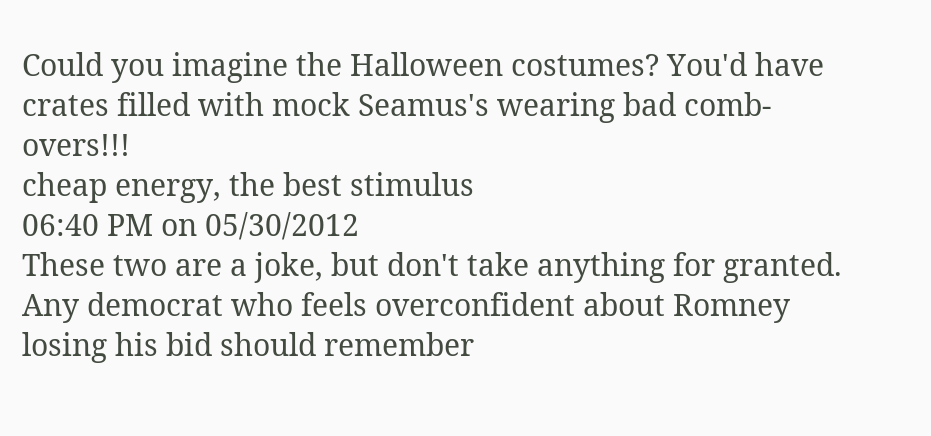Could you imagine the Halloween costumes? You'd have crates filled with mock Seamus's wearing bad comb-overs!!!
cheap energy, the best stimulus
06:40 PM on 05/30/2012
These two are a joke, but don't take anything for granted. Any democrat who feels overconfident about Romney losing his bid should remember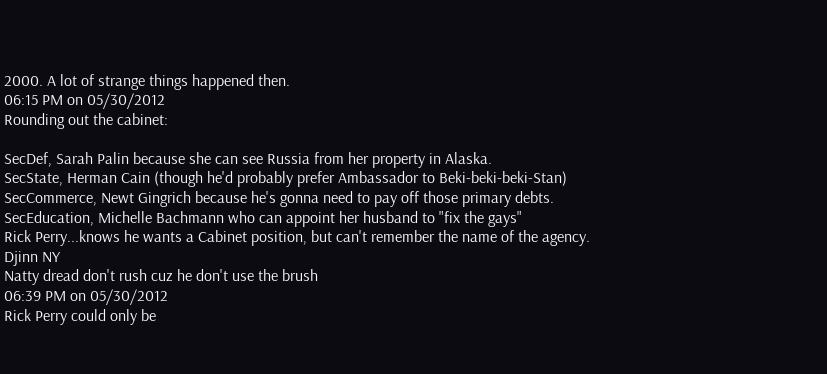2000. A lot of strange things happened then.
06:15 PM on 05/30/2012
Rounding out the cabinet:

SecDef, Sarah Palin because she can see Russia from her property in Alaska.
SecState, Herman Cain (though he'd probably prefer Ambassador to Beki-beki-beki-Stan)
SecCommerce, Newt Gingrich because he's gonna need to pay off those primary debts.
SecEducation, Michelle Bachmann who can appoint her husband to "fix the gays"
Rick Perry...knows he wants a Cabinet position, but can't remember the name of the agency.
Djinn NY
Natty dread don't rush cuz he don't use the brush
06:39 PM on 05/30/2012
Rick Perry could only be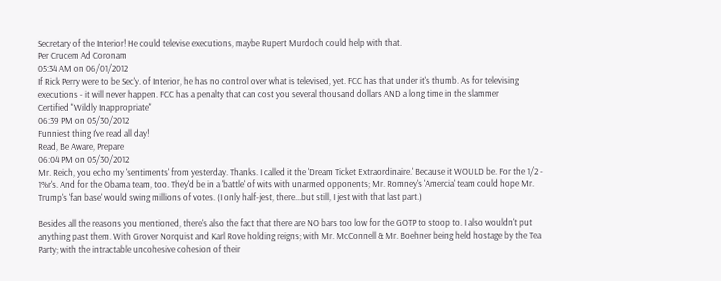Secretary of the Interior! He could televise executions, maybe Rupert Murdoch could help with that.
Per Crucem Ad Coronam
05:34 AM on 06/01/2012
If Rick Perry were to be Sec'y. of Interior, he has no control over what is televised, yet. FCC has that under it's thumb. As for televising executions - it will never happen. FCC has a penalty that can cost you several thousand dollars AND a long time in the slammer
Certified "Wildly Inappropriate"
06:39 PM on 05/30/2012
Funniest thing I've read all day!
Read, Be Aware, Prepare
06:04 PM on 05/30/2012
Mr. Reich, you echo my 'sentiments' from yesterday. Thanks. I called it the 'Dream Ticket Extraordinaire.' Because it WOULD be. For the 1/2 - 1%r's. And for the Obama team, too. They'd be in a 'battle' of wits with unarmed opponents; Mr. Romney's 'Amercia' team could hope Mr. Trump's 'fan base' would swing millions of votes. (I only half-jest, there...but still, I jest with that last part.)

Besides all the reasons you mentioned, there's also the fact that there are NO bars too low for the GOTP to stoop to. I also wouldn't put anything past them. With Grover Norquist and Karl Rove holding reigns; with Mr. McConnell & Mr. Boehner being held hostage by the Tea Party; with the intractable uncohesive cohesion of their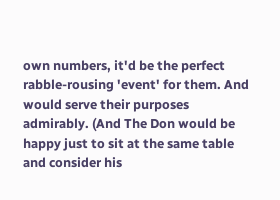own numbers, it'd be the perfect rabble-rousing 'event' for them. And would serve their purposes admirably. (And The Don would be happy just to sit at the same table and consider his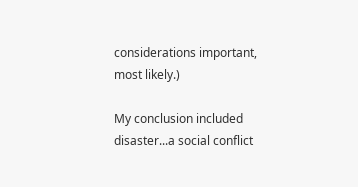considerations important, most likely.)

My conclusion included disaster...a social conflict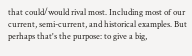that could/would rival most. Including most of our current, semi-current, and historical examples. But perhaps that's the purpose: to give a big,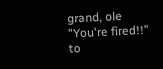grand, ole "You're fired!!" to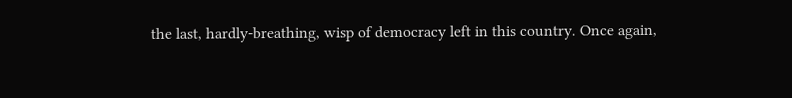the last, hardly-breathing, wisp of democracy left in this country. Once again,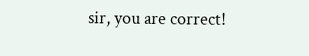sir, you are correct!